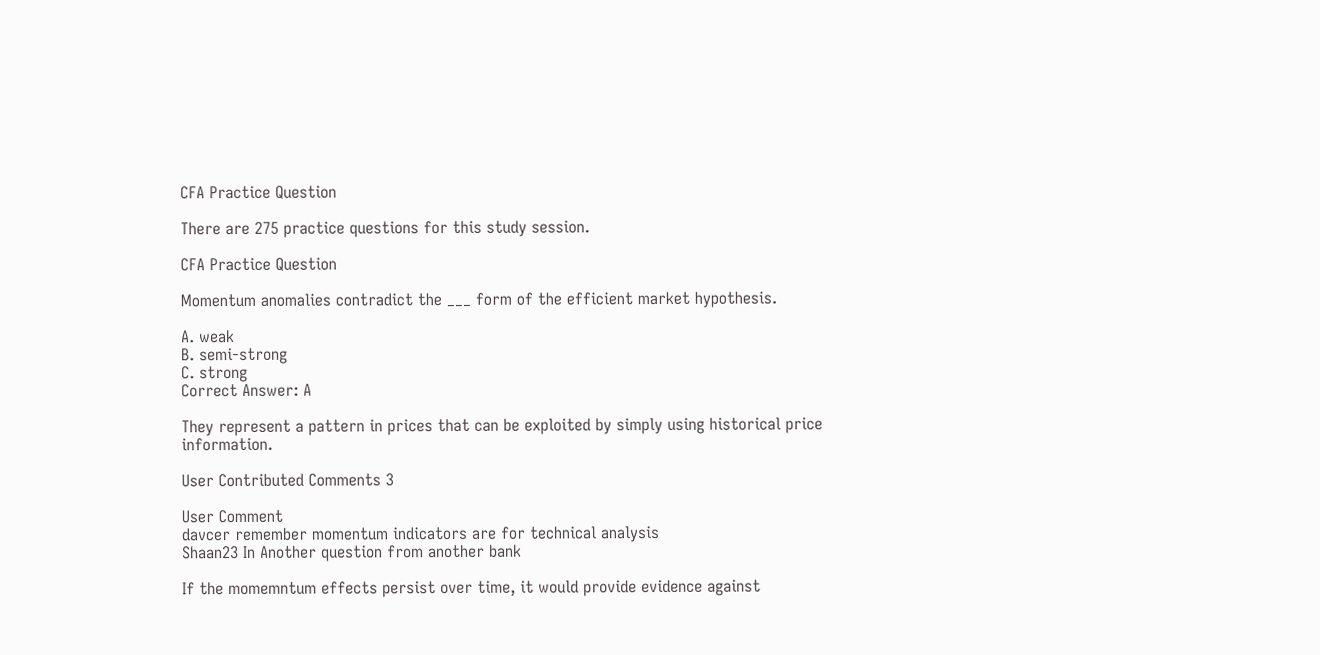CFA Practice Question

There are 275 practice questions for this study session.

CFA Practice Question

Momentum anomalies contradict the ___ form of the efficient market hypothesis.

A. weak
B. semi-strong
C. strong
Correct Answer: A

They represent a pattern in prices that can be exploited by simply using historical price information.

User Contributed Comments 3

User Comment
davcer remember momentum indicators are for technical analysis
Shaan23 In Another question from another bank

If the momemntum effects persist over time, it would provide evidence against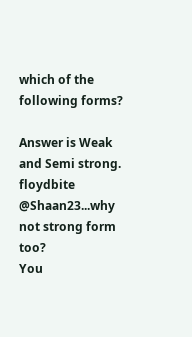which of the following forms?

Answer is Weak and Semi strong.
floydbite @Shaan23...why not strong form too?
You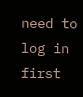need to log in first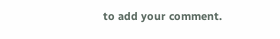to add your comment.